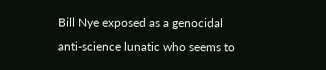Bill Nye exposed as a genocidal anti-science lunatic who seems to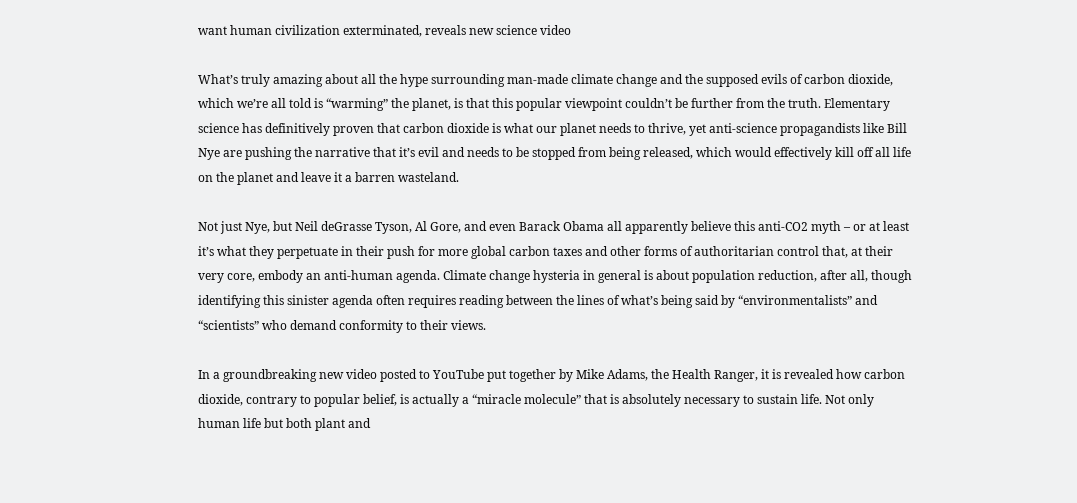want human civilization exterminated, reveals new science video

What’s truly amazing about all the hype surrounding man-made climate change and the supposed evils of carbon dioxide, which we’re all told is “warming” the planet, is that this popular viewpoint couldn’t be further from the truth. Elementary science has definitively proven that carbon dioxide is what our planet needs to thrive, yet anti-science propagandists like Bill Nye are pushing the narrative that it’s evil and needs to be stopped from being released, which would effectively kill off all life on the planet and leave it a barren wasteland.

Not just Nye, but Neil deGrasse Tyson, Al Gore, and even Barack Obama all apparently believe this anti-CO2 myth – or at least it’s what they perpetuate in their push for more global carbon taxes and other forms of authoritarian control that, at their very core, embody an anti-human agenda. Climate change hysteria in general is about population reduction, after all, though identifying this sinister agenda often requires reading between the lines of what’s being said by “environmentalists” and “scientists” who demand conformity to their views.

In a groundbreaking new video posted to YouTube put together by Mike Adams, the Health Ranger, it is revealed how carbon dioxide, contrary to popular belief, is actually a “miracle molecule” that is absolutely necessary to sustain life. Not only human life but both plant and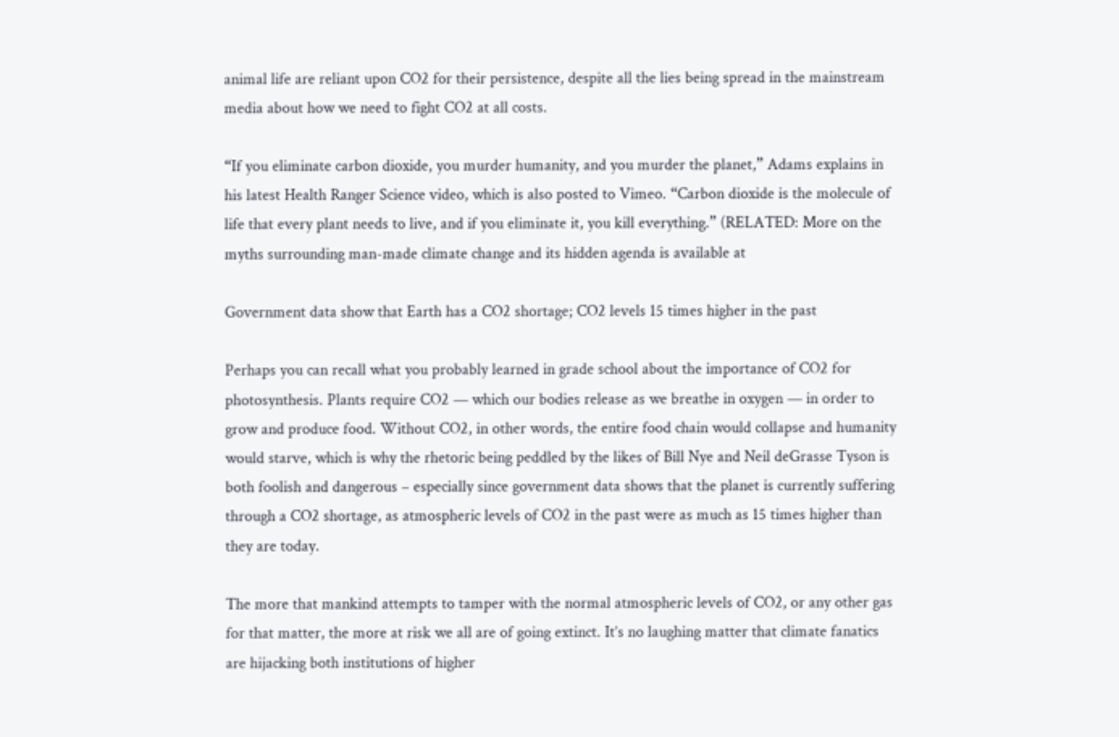animal life are reliant upon CO2 for their persistence, despite all the lies being spread in the mainstream media about how we need to fight CO2 at all costs.

“If you eliminate carbon dioxide, you murder humanity, and you murder the planet,” Adams explains in his latest Health Ranger Science video, which is also posted to Vimeo. “Carbon dioxide is the molecule of life that every plant needs to live, and if you eliminate it, you kill everything.” (RELATED: More on the myths surrounding man-made climate change and its hidden agenda is available at

Government data show that Earth has a CO2 shortage; CO2 levels 15 times higher in the past

Perhaps you can recall what you probably learned in grade school about the importance of CO2 for photosynthesis. Plants require CO2 — which our bodies release as we breathe in oxygen — in order to grow and produce food. Without CO2, in other words, the entire food chain would collapse and humanity would starve, which is why the rhetoric being peddled by the likes of Bill Nye and Neil deGrasse Tyson is both foolish and dangerous – especially since government data shows that the planet is currently suffering through a CO2 shortage, as atmospheric levels of CO2 in the past were as much as 15 times higher than they are today.

The more that mankind attempts to tamper with the normal atmospheric levels of CO2, or any other gas for that matter, the more at risk we all are of going extinct. It’s no laughing matter that climate fanatics are hijacking both institutions of higher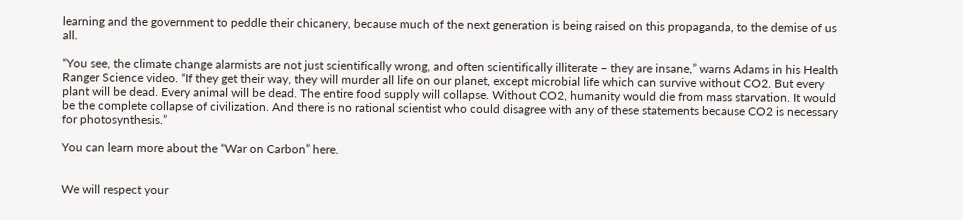learning and the government to peddle their chicanery, because much of the next generation is being raised on this propaganda, to the demise of us all.

“You see, the climate change alarmists are not just scientifically wrong, and often scientifically illiterate – they are insane,” warns Adams in his Health Ranger Science video. “If they get their way, they will murder all life on our planet, except microbial life which can survive without CO2. But every plant will be dead. Every animal will be dead. The entire food supply will collapse. Without CO2, humanity would die from mass starvation. It would be the complete collapse of civilization. And there is no rational scientist who could disagree with any of these statements because CO2 is necessary for photosynthesis.”

You can learn more about the “War on Carbon” here.


We will respect your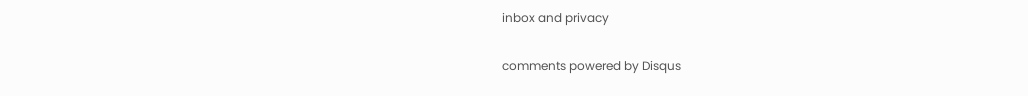inbox and privacy

comments powered by Disqus